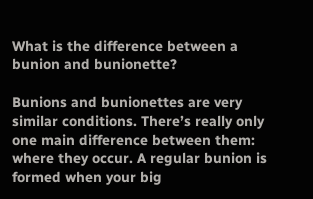What is the difference between a bunion and bunionette?

Bunions and bunionettes are very similar conditions. There’s really only one main difference between them: where they occur. A regular bunion is formed when your big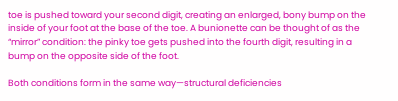toe is pushed toward your second digit, creating an enlarged, bony bump on the inside of your foot at the base of the toe. A bunionette can be thought of as the “mirror” condition: the pinky toe gets pushed into the fourth digit, resulting in a bump on the opposite side of the foot.

Both conditions form in the same way—structural deficiencies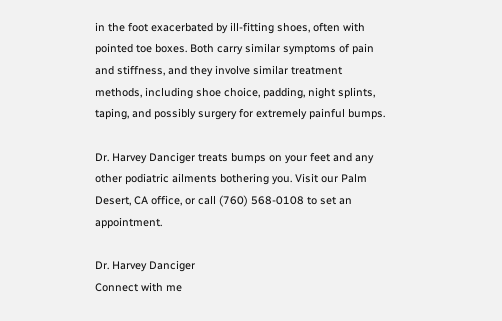in the foot exacerbated by ill-fitting shoes, often with pointed toe boxes. Both carry similar symptoms of pain and stiffness, and they involve similar treatment methods, including shoe choice, padding, night splints, taping, and possibly surgery for extremely painful bumps.

Dr. Harvey Danciger treats bumps on your feet and any other podiatric ailments bothering you. Visit our Palm Desert, CA office, or call (760) 568-0108 to set an appointment.

Dr. Harvey Danciger
Connect with me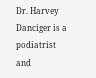Dr. Harvey Danciger is a podiatrist and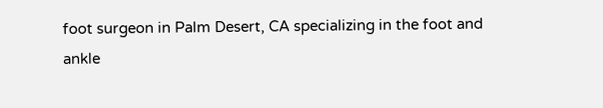foot surgeon in Palm Desert, CA specializing in the foot and ankle